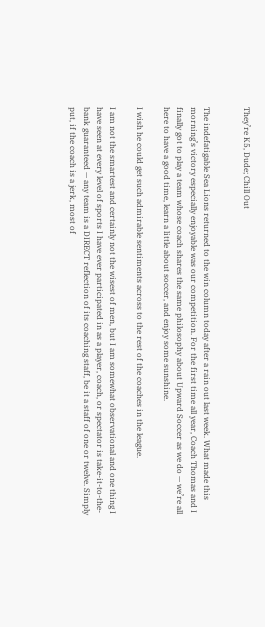They’re K5, Dude; Chill Out


The indefatigable Sea Lions returned to the win column today after a rain out last week. What made this morning’s victory especially enjoyable was our competition. For the first time all year, Coach Thomas and I finally got to play a team whose coach shares the same philosophy about Upward Soccer as we do — we’re all here to have a good time, learn a little about soccer, and enjoy some sunshine.

I wish he could get such admirable sentiments across to the rest of the coaches in the league.

I am not the smartest and certainly not the wisest of men, but I am somewhat observational and one thing I have seen at every level of sports I have ever participated in as a player, coach, or spectator is take-it-to-the-bank guaranteed — any team is a DIRECT reflection of its coaching staff, be it a staff of one or twelve. Simply put, if the coach is a jerk, most of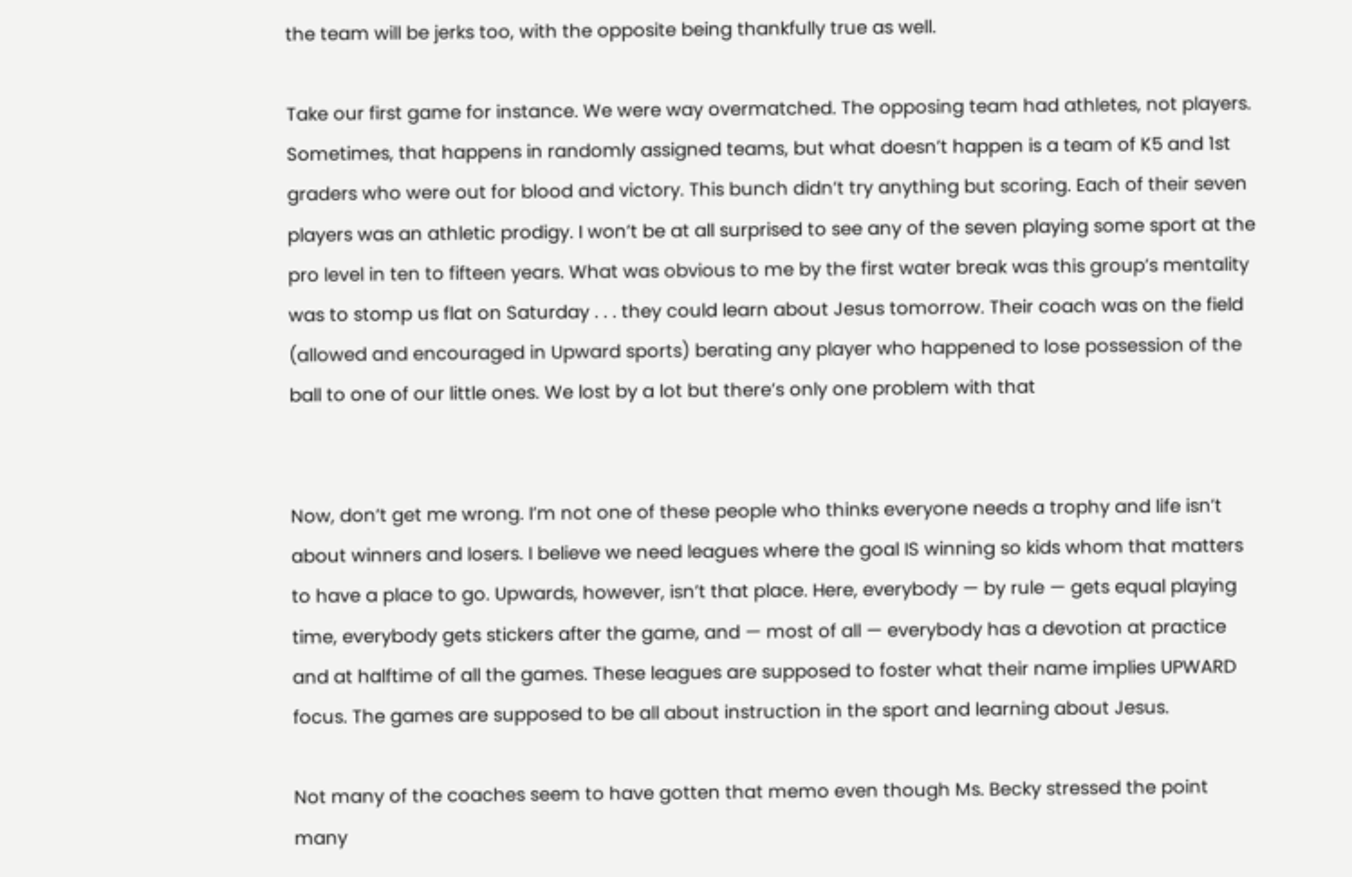the team will be jerks too, with the opposite being thankfully true as well.

Take our first game for instance. We were way overmatched. The opposing team had athletes, not players. Sometimes, that happens in randomly assigned teams, but what doesn’t happen is a team of K5 and 1st graders who were out for blood and victory. This bunch didn’t try anything but scoring. Each of their seven players was an athletic prodigy. I won’t be at all surprised to see any of the seven playing some sport at the pro level in ten to fifteen years. What was obvious to me by the first water break was this group’s mentality was to stomp us flat on Saturday . . . they could learn about Jesus tomorrow. Their coach was on the field (allowed and encouraged in Upward sports) berating any player who happened to lose possession of the ball to one of our little ones. We lost by a lot but there’s only one problem with that


Now, don’t get me wrong. I’m not one of these people who thinks everyone needs a trophy and life isn’t about winners and losers. I believe we need leagues where the goal IS winning so kids whom that matters to have a place to go. Upwards, however, isn’t that place. Here, everybody — by rule — gets equal playing time, everybody gets stickers after the game, and — most of all — everybody has a devotion at practice and at halftime of all the games. These leagues are supposed to foster what their name implies UPWARD focus. The games are supposed to be all about instruction in the sport and learning about Jesus.

Not many of the coaches seem to have gotten that memo even though Ms. Becky stressed the point many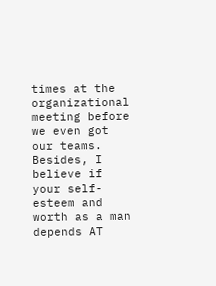times at the organizational meeting before we even got our teams. Besides, I believe if your self-esteem and worth as a man depends AT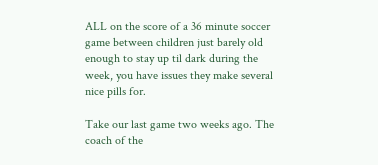ALL on the score of a 36 minute soccer game between children just barely old enough to stay up til dark during the week, you have issues they make several nice pills for.

Take our last game two weeks ago. The coach of the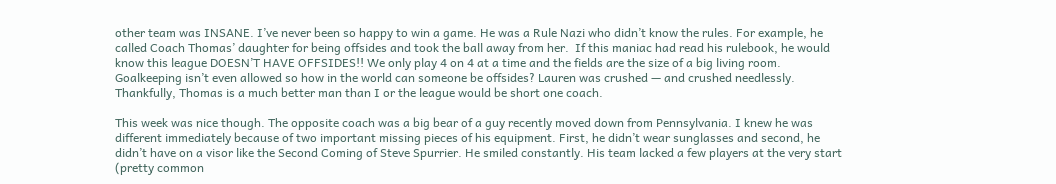other team was INSANE. I’ve never been so happy to win a game. He was a Rule Nazi who didn’t know the rules. For example, he called Coach Thomas’ daughter for being offsides and took the ball away from her.  If this maniac had read his rulebook, he would know this league DOESN’T HAVE OFFSIDES!! We only play 4 on 4 at a time and the fields are the size of a big living room. Goalkeeping isn’t even allowed so how in the world can someone be offsides? Lauren was crushed — and crushed needlessly. Thankfully, Thomas is a much better man than I or the league would be short one coach.

This week was nice though. The opposite coach was a big bear of a guy recently moved down from Pennsylvania. I knew he was different immediately because of two important missing pieces of his equipment. First, he didn’t wear sunglasses and second, he didn’t have on a visor like the Second Coming of Steve Spurrier. He smiled constantly. His team lacked a few players at the very start (pretty common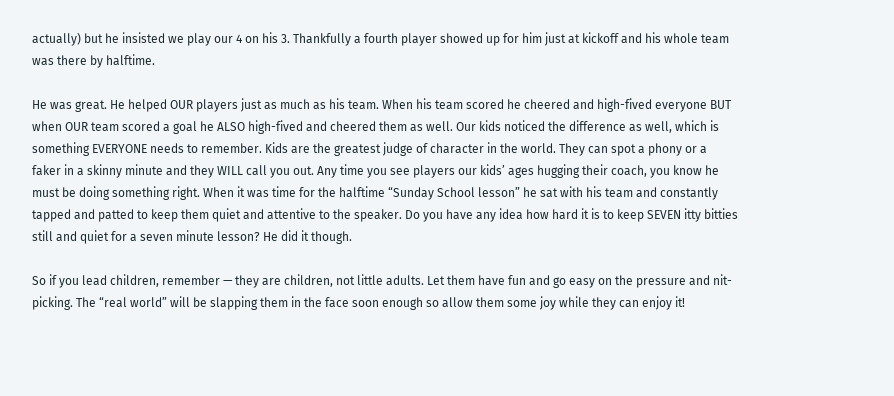actually) but he insisted we play our 4 on his 3. Thankfully a fourth player showed up for him just at kickoff and his whole team was there by halftime.

He was great. He helped OUR players just as much as his team. When his team scored he cheered and high-fived everyone BUT when OUR team scored a goal he ALSO high-fived and cheered them as well. Our kids noticed the difference as well, which is something EVERYONE needs to remember. Kids are the greatest judge of character in the world. They can spot a phony or a faker in a skinny minute and they WILL call you out. Any time you see players our kids’ ages hugging their coach, you know he must be doing something right. When it was time for the halftime “Sunday School lesson” he sat with his team and constantly tapped and patted to keep them quiet and attentive to the speaker. Do you have any idea how hard it is to keep SEVEN itty bitties still and quiet for a seven minute lesson? He did it though.

So if you lead children, remember — they are children, not little adults. Let them have fun and go easy on the pressure and nit-picking. The “real world” will be slapping them in the face soon enough so allow them some joy while they can enjoy it!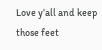Love y’all and keep those feet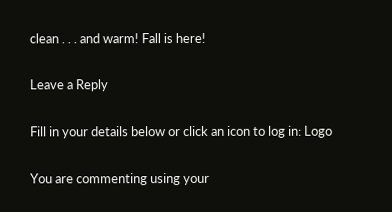clean . . . and warm! Fall is here!

Leave a Reply

Fill in your details below or click an icon to log in: Logo

You are commenting using your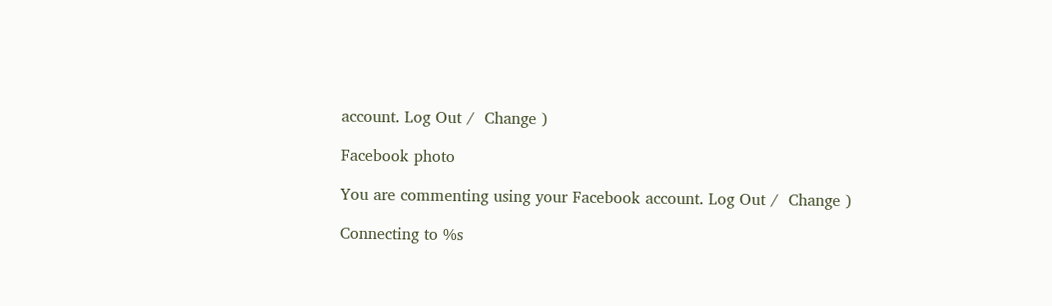account. Log Out /  Change )

Facebook photo

You are commenting using your Facebook account. Log Out /  Change )

Connecting to %s